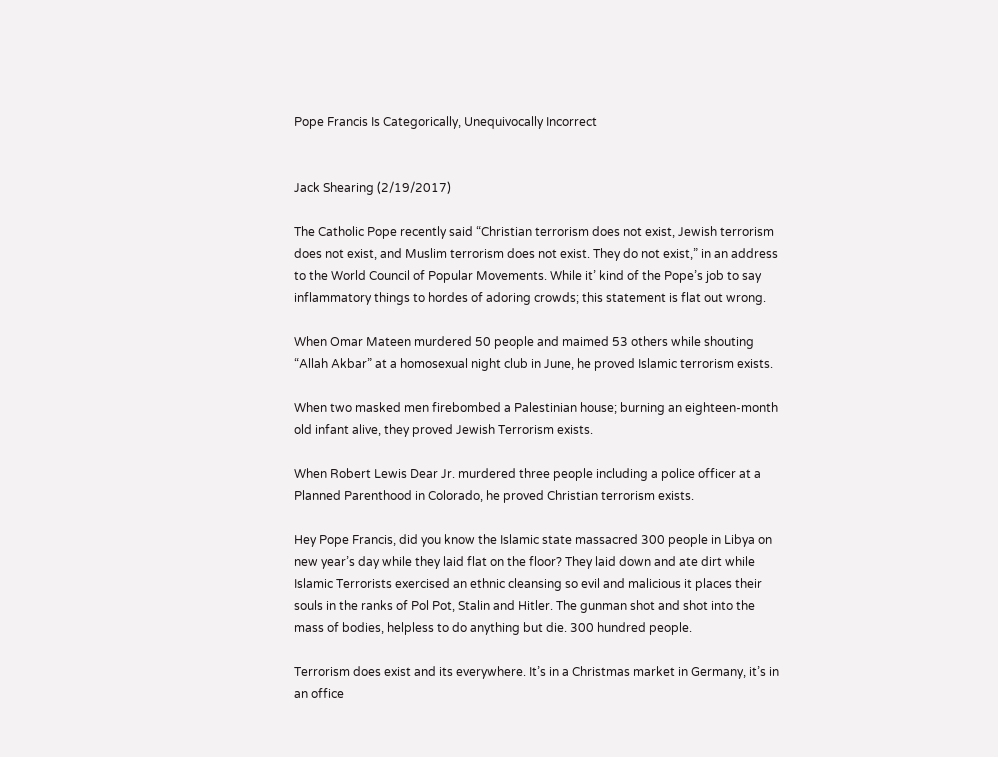Pope Francis Is Categorically, Unequivocally Incorrect


Jack Shearing (2/19/2017)

The Catholic Pope recently said “Christian terrorism does not exist, Jewish terrorism does not exist, and Muslim terrorism does not exist. They do not exist,” in an address to the World Council of Popular Movements. While it’ kind of the Pope’s job to say inflammatory things to hordes of adoring crowds; this statement is flat out wrong.

When Omar Mateen murdered 50 people and maimed 53 others while shouting “Allah Akbar” at a homosexual night club in June, he proved Islamic terrorism exists.

When two masked men firebombed a Palestinian house; burning an eighteen-month old infant alive, they proved Jewish Terrorism exists.

When Robert Lewis Dear Jr. murdered three people including a police officer at a Planned Parenthood in Colorado, he proved Christian terrorism exists.

Hey Pope Francis, did you know the Islamic state massacred 300 people in Libya on new year’s day while they laid flat on the floor? They laid down and ate dirt while Islamic Terrorists exercised an ethnic cleansing so evil and malicious it places their souls in the ranks of Pol Pot, Stalin and Hitler. The gunman shot and shot into the mass of bodies, helpless to do anything but die. 300 hundred people.

Terrorism does exist and its everywhere. It’s in a Christmas market in Germany, it’s in an office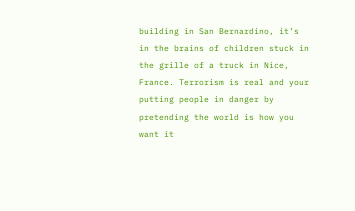building in San Bernardino, it’s in the brains of children stuck in the grille of a truck in Nice, France. Terrorism is real and your putting people in danger by pretending the world is how you want it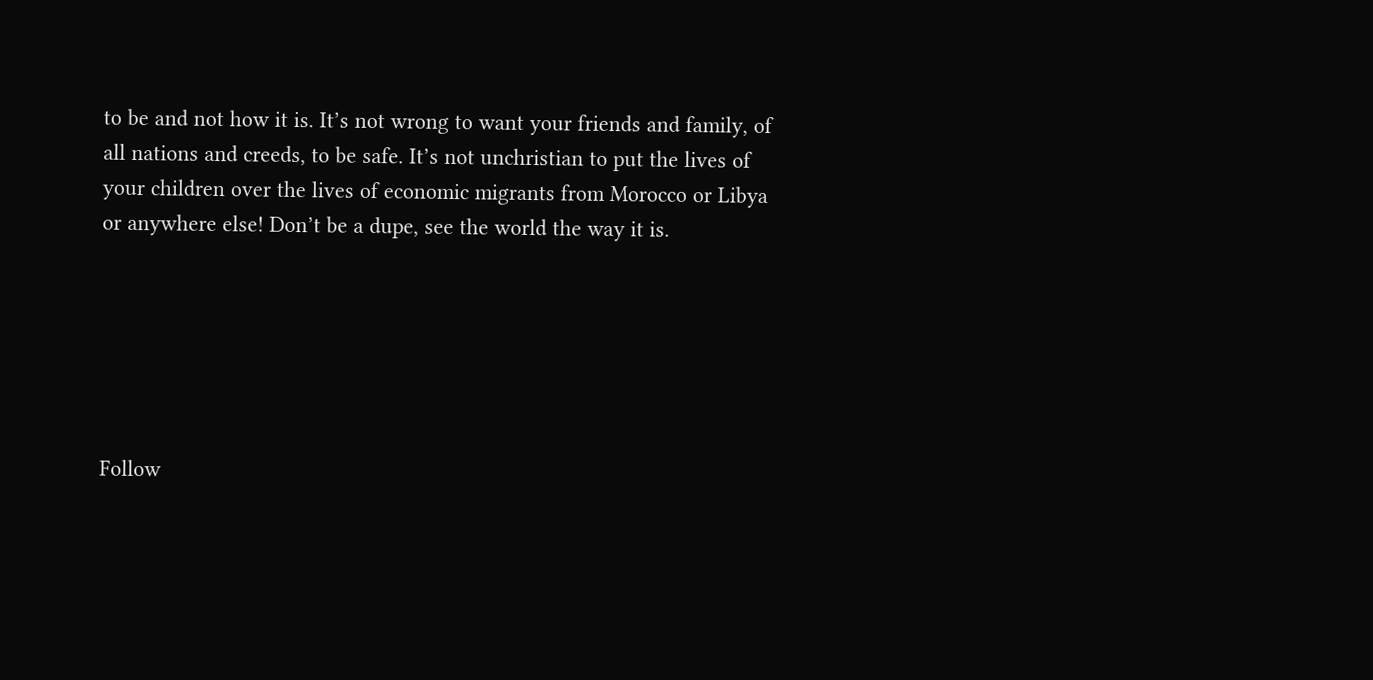to be and not how it is. It’s not wrong to want your friends and family, of all nations and creeds, to be safe. It’s not unchristian to put the lives of your children over the lives of economic migrants from Morocco or Libya or anywhere else! Don’t be a dupe, see the world the way it is.






Follow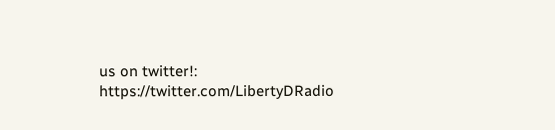us on twitter!: https://twitter.com/LibertyDRadio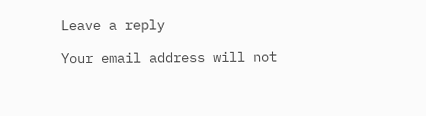Leave a reply

Your email address will not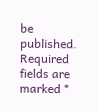be published. Required fields are marked *